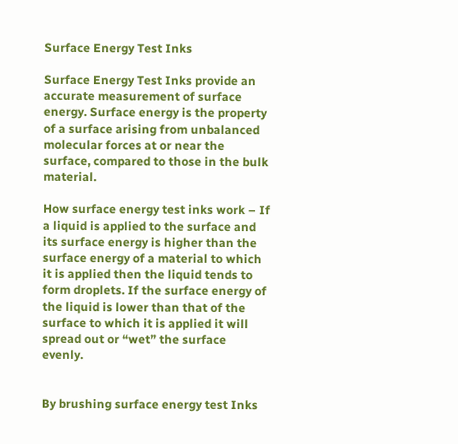Surface Energy Test Inks

Surface Energy Test Inks provide an accurate measurement of surface energy. Surface energy is the property of a surface arising from unbalanced molecular forces at or near the surface, compared to those in the bulk material.

How surface energy test inks work – If a liquid is applied to the surface and its surface energy is higher than the surface energy of a material to which it is applied then the liquid tends to form droplets. If the surface energy of the liquid is lower than that of the surface to which it is applied it will spread out or “wet” the surface evenly.


By brushing surface energy test Inks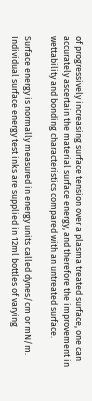of progressively increasing surface tension over a plasma treated surface, one can accurately ascertain the material surface energy, and therefore the improvement in wettability and bonding characteristics compared with an untreated surface.

Surface energy is normally measured in energy units called dynes/cm or mN/m. Individual surface energy test inks are supplied in 12ml bottles of varying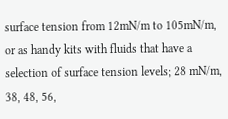surface tension from 12mN/m to 105mN/m, or as handy kits with fluids that have a selection of surface tension levels; 28 mN/m, 38, 48, 56,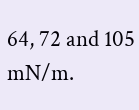64, 72 and 105 mN/m.